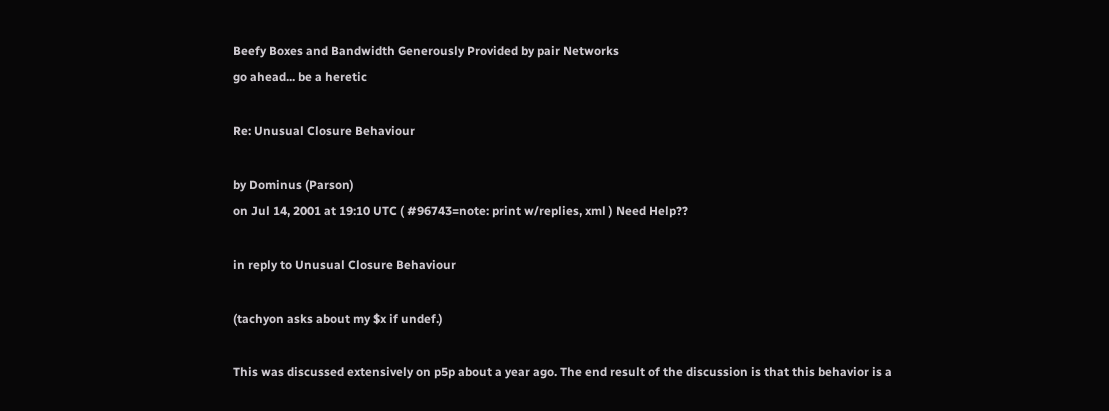Beefy Boxes and Bandwidth Generously Provided by pair Networks
go ahead... be a heretic

Re: Unusual Closure Behaviour

by Dominus (Parson)
on Jul 14, 2001 at 19:10 UTC ( #96743=note: print w/replies, xml ) Need Help??

in reply to Unusual Closure Behaviour

(tachyon asks about my $x if undef.)

This was discussed extensively on p5p about a year ago. The end result of the discussion is that this behavior is a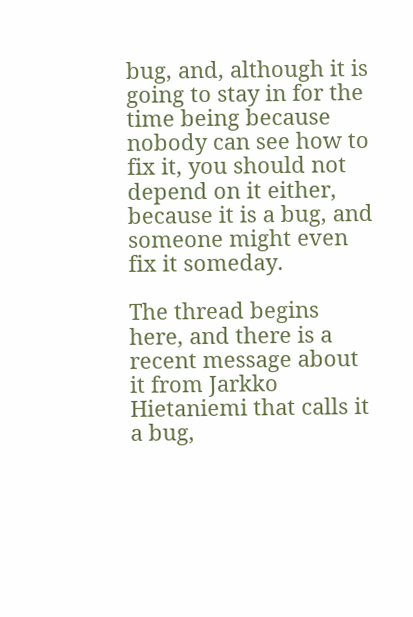bug, and, although it is going to stay in for the time being because nobody can see how to fix it, you should not depend on it either, because it is a bug, and someone might even fix it someday.

The thread begins here, and there is a recent message about it from Jarkko Hietaniemi that calls it a bug,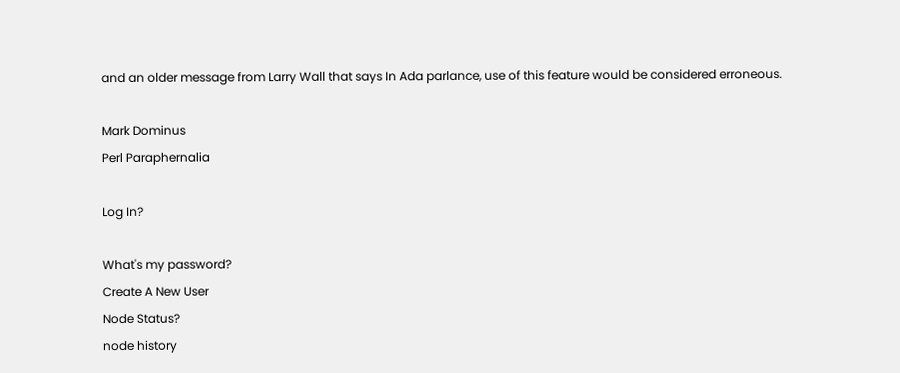and an older message from Larry Wall that says In Ada parlance, use of this feature would be considered erroneous.

Mark Dominus
Perl Paraphernalia

Log In?

What's my password?
Create A New User
Node Status?
node history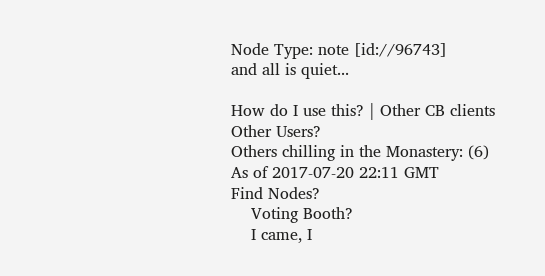Node Type: note [id://96743]
and all is quiet...

How do I use this? | Other CB clients
Other Users?
Others chilling in the Monastery: (6)
As of 2017-07-20 22:11 GMT
Find Nodes?
    Voting Booth?
    I came, I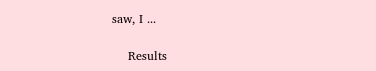saw, I ...

    Results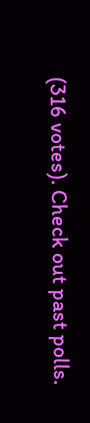(316 votes). Check out past polls.